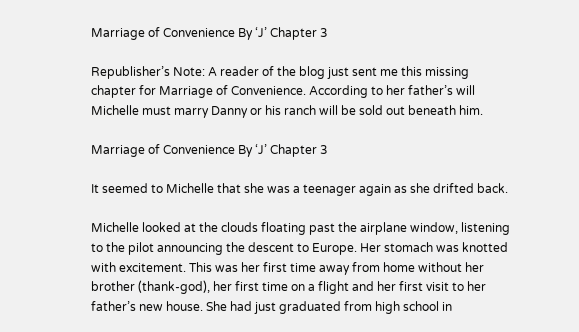Marriage of Convenience By ‘J’ Chapter 3

Republisher’s Note: A reader of the blog just sent me this missing chapter for Marriage of Convenience. According to her father’s will Michelle must marry Danny or his ranch will be sold out beneath him.

Marriage of Convenience By ‘J’ Chapter 3

It seemed to Michelle that she was a teenager again as she drifted back.

Michelle looked at the clouds floating past the airplane window, listening to the pilot announcing the descent to Europe. Her stomach was knotted with excitement. This was her first time away from home without her brother (thank-god), her first time on a flight and her first visit to her father’s new house. She had just graduated from high school in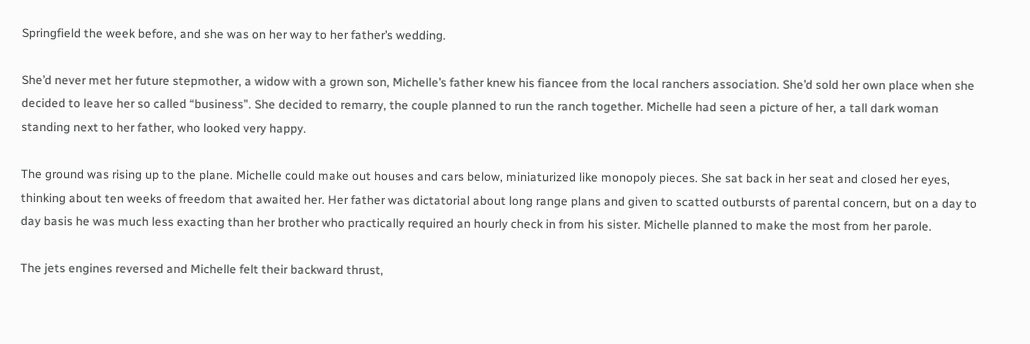Springfield the week before, and she was on her way to her father’s wedding.

She’d never met her future stepmother, a widow with a grown son, Michelle’s father knew his fiancee from the local ranchers association. She’d sold her own place when she decided to leave her so called “business”. She decided to remarry, the couple planned to run the ranch together. Michelle had seen a picture of her, a tall dark woman standing next to her father, who looked very happy.

The ground was rising up to the plane. Michelle could make out houses and cars below, miniaturized like monopoly pieces. She sat back in her seat and closed her eyes, thinking about ten weeks of freedom that awaited her. Her father was dictatorial about long range plans and given to scatted outbursts of parental concern, but on a day to day basis he was much less exacting than her brother who practically required an hourly check in from his sister. Michelle planned to make the most from her parole.

The jets engines reversed and Michelle felt their backward thrust,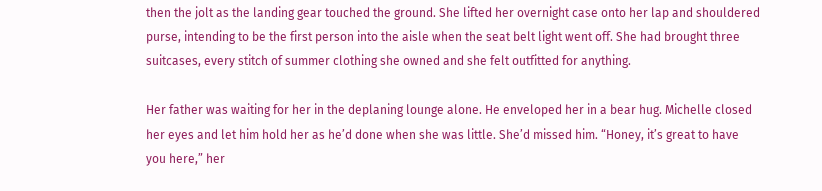then the jolt as the landing gear touched the ground. She lifted her overnight case onto her lap and shouldered purse, intending to be the first person into the aisle when the seat belt light went off. She had brought three suitcases, every stitch of summer clothing she owned and she felt outfitted for anything.

Her father was waiting for her in the deplaning lounge alone. He enveloped her in a bear hug. Michelle closed her eyes and let him hold her as he’d done when she was little. She’d missed him. “Honey, it’s great to have you here,” her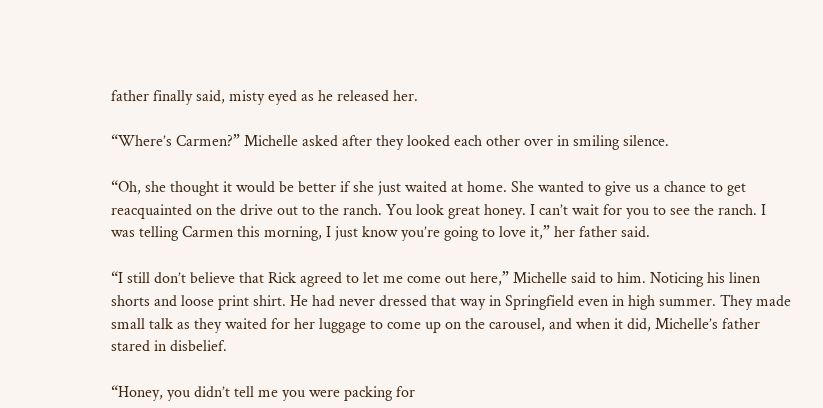father finally said, misty eyed as he released her.

“Where’s Carmen?” Michelle asked after they looked each other over in smiling silence.

“Oh, she thought it would be better if she just waited at home. She wanted to give us a chance to get reacquainted on the drive out to the ranch. You look great honey. I can’t wait for you to see the ranch. I was telling Carmen this morning, I just know you’re going to love it,” her father said.

“I still don’t believe that Rick agreed to let me come out here,” Michelle said to him. Noticing his linen shorts and loose print shirt. He had never dressed that way in Springfield even in high summer. They made small talk as they waited for her luggage to come up on the carousel, and when it did, Michelle’s father stared in disbelief.

“Honey, you didn’t tell me you were packing for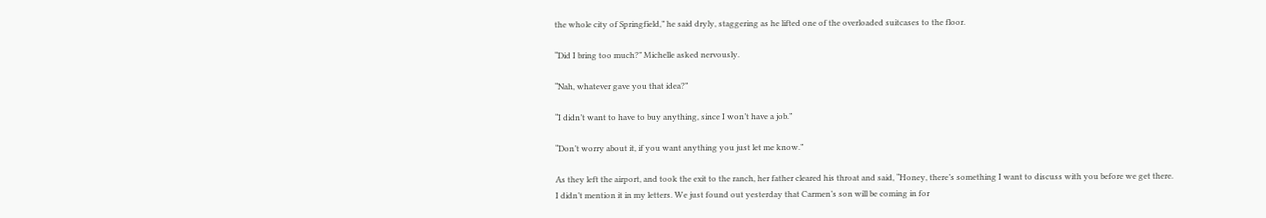the whole city of Springfield,” he said dryly, staggering as he lifted one of the overloaded suitcases to the floor.

“Did I bring too much?” Michelle asked nervously.

“Nah, whatever gave you that idea?”

“I didn’t want to have to buy anything, since I won’t have a job.”

“Don’t worry about it, if you want anything you just let me know.”

As they left the airport, and took the exit to the ranch, her father cleared his throat and said, “Honey, there’s something I want to discuss with you before we get there. I didn’t mention it in my letters. We just found out yesterday that Carmen’s son will be coming in for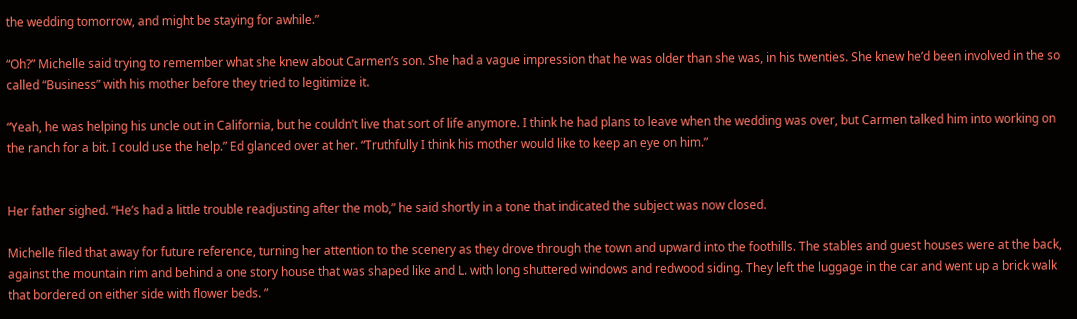the wedding tomorrow, and might be staying for awhile.”

“Oh?” Michelle said trying to remember what she knew about Carmen’s son. She had a vague impression that he was older than she was, in his twenties. She knew he’d been involved in the so called “Business” with his mother before they tried to legitimize it.

“Yeah, he was helping his uncle out in California, but he couldn’t live that sort of life anymore. I think he had plans to leave when the wedding was over, but Carmen talked him into working on the ranch for a bit. I could use the help.” Ed glanced over at her. “Truthfully I think his mother would like to keep an eye on him.”


Her father sighed. “He’s had a little trouble readjusting after the mob,” he said shortly in a tone that indicated the subject was now closed.

Michelle filed that away for future reference, turning her attention to the scenery as they drove through the town and upward into the foothills. The stables and guest houses were at the back, against the mountain rim and behind a one story house that was shaped like and L. with long shuttered windows and redwood siding. They left the luggage in the car and went up a brick walk that bordered on either side with flower beds. ”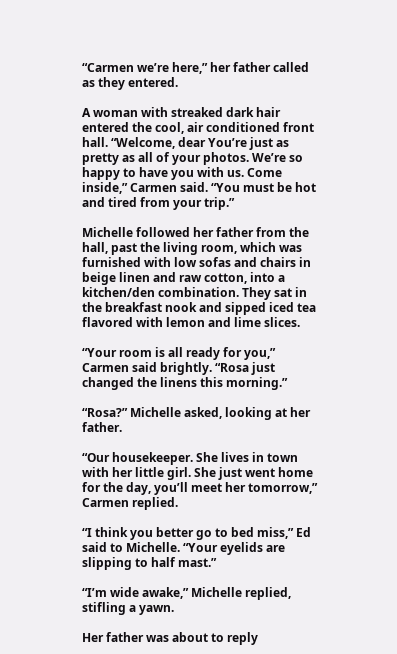“Carmen we’re here,” her father called as they entered.

A woman with streaked dark hair entered the cool, air conditioned front hall. “Welcome, dear You’re just as pretty as all of your photos. We’re so happy to have you with us. Come inside,” Carmen said. “You must be hot and tired from your trip.”

Michelle followed her father from the hall, past the living room, which was furnished with low sofas and chairs in beige linen and raw cotton, into a kitchen/den combination. They sat in the breakfast nook and sipped iced tea flavored with lemon and lime slices.

“Your room is all ready for you,” Carmen said brightly. “Rosa just changed the linens this morning.”

“Rosa?” Michelle asked, looking at her father.

“Our housekeeper. She lives in town with her little girl. She just went home for the day, you’ll meet her tomorrow,” Carmen replied.

“I think you better go to bed miss,” Ed said to Michelle. “Your eyelids are slipping to half mast.”

“I’m wide awake,” Michelle replied, stifling a yawn.

Her father was about to reply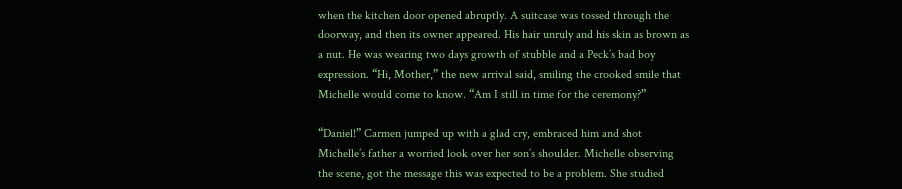when the kitchen door opened abruptly. A suitcase was tossed through the doorway, and then its owner appeared. His hair unruly and his skin as brown as a nut. He was wearing two days growth of stubble and a Peck’s bad boy expression. “Hi, Mother,” the new arrival said, smiling the crooked smile that Michelle would come to know. “Am I still in time for the ceremony?”

“Daniel!” Carmen jumped up with a glad cry, embraced him and shot Michelle’s father a worried look over her son’s shoulder. Michelle observing the scene, got the message this was expected to be a problem. She studied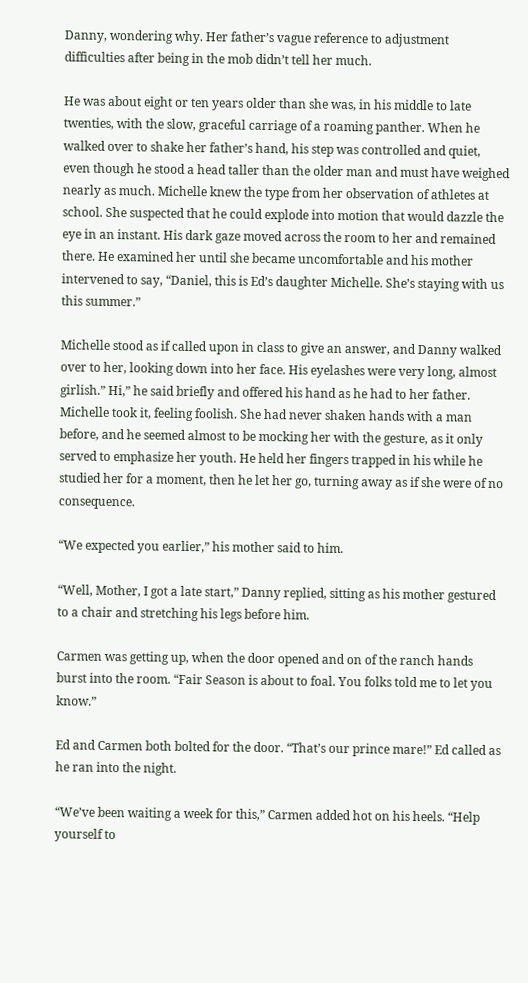Danny, wondering why. Her father’s vague reference to adjustment difficulties after being in the mob didn’t tell her much.

He was about eight or ten years older than she was, in his middle to late twenties, with the slow, graceful carriage of a roaming panther. When he walked over to shake her father’s hand, his step was controlled and quiet, even though he stood a head taller than the older man and must have weighed nearly as much. Michelle knew the type from her observation of athletes at school. She suspected that he could explode into motion that would dazzle the eye in an instant. His dark gaze moved across the room to her and remained there. He examined her until she became uncomfortable and his mother intervened to say, “Daniel, this is Ed’s daughter Michelle. She’s staying with us this summer.”

Michelle stood as if called upon in class to give an answer, and Danny walked over to her, looking down into her face. His eyelashes were very long, almost girlish.” Hi,” he said briefly and offered his hand as he had to her father. Michelle took it, feeling foolish. She had never shaken hands with a man before, and he seemed almost to be mocking her with the gesture, as it only served to emphasize her youth. He held her fingers trapped in his while he studied her for a moment, then he let her go, turning away as if she were of no consequence.

“We expected you earlier,” his mother said to him.

“Well, Mother, I got a late start,” Danny replied, sitting as his mother gestured to a chair and stretching his legs before him.

Carmen was getting up, when the door opened and on of the ranch hands burst into the room. “Fair Season is about to foal. You folks told me to let you know.”

Ed and Carmen both bolted for the door. “That’s our prince mare!” Ed called as he ran into the night.

“We’ve been waiting a week for this,” Carmen added hot on his heels. “Help yourself to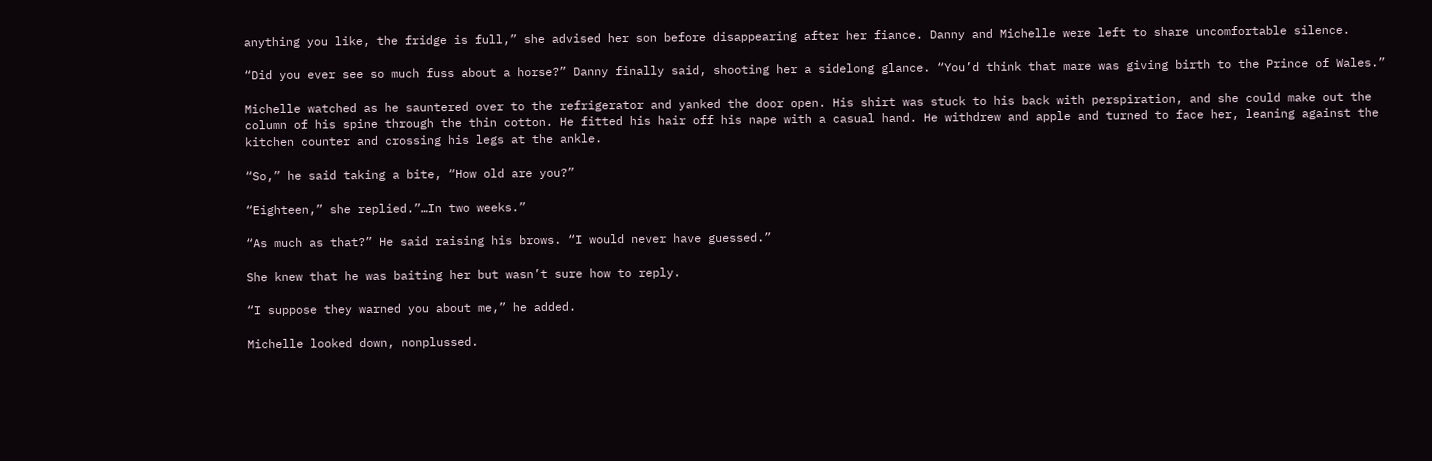anything you like, the fridge is full,” she advised her son before disappearing after her fiance. Danny and Michelle were left to share uncomfortable silence.

“Did you ever see so much fuss about a horse?” Danny finally said, shooting her a sidelong glance. “You’d think that mare was giving birth to the Prince of Wales.”

Michelle watched as he sauntered over to the refrigerator and yanked the door open. His shirt was stuck to his back with perspiration, and she could make out the column of his spine through the thin cotton. He fitted his hair off his nape with a casual hand. He withdrew and apple and turned to face her, leaning against the kitchen counter and crossing his legs at the ankle.

“So,” he said taking a bite, “How old are you?”

“Eighteen,” she replied.”…In two weeks.”

“As much as that?” He said raising his brows. “I would never have guessed.”

She knew that he was baiting her but wasn’t sure how to reply.

“I suppose they warned you about me,” he added.

Michelle looked down, nonplussed.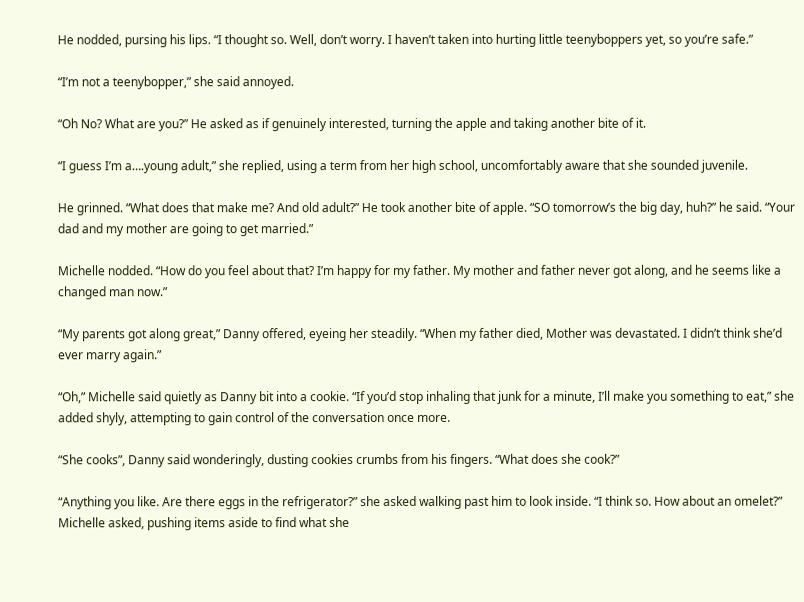He nodded, pursing his lips. “I thought so. Well, don’t worry. I haven’t taken into hurting little teenyboppers yet, so you’re safe.”

“I’m not a teenybopper,” she said annoyed.

“Oh No? What are you?” He asked as if genuinely interested, turning the apple and taking another bite of it.

“I guess I’m a….young adult,” she replied, using a term from her high school, uncomfortably aware that she sounded juvenile.

He grinned. “What does that make me? And old adult?” He took another bite of apple. “SO tomorrow’s the big day, huh?” he said. “Your dad and my mother are going to get married.”

Michelle nodded. “How do you feel about that? I’m happy for my father. My mother and father never got along, and he seems like a changed man now.”

“My parents got along great,” Danny offered, eyeing her steadily. “When my father died, Mother was devastated. I didn’t think she’d ever marry again.”

“Oh,” Michelle said quietly as Danny bit into a cookie. “If you’d stop inhaling that junk for a minute, I’ll make you something to eat,” she added shyly, attempting to gain control of the conversation once more.

“She cooks”, Danny said wonderingly, dusting cookies crumbs from his fingers. “What does she cook?”

“Anything you like. Are there eggs in the refrigerator?” she asked walking past him to look inside. “I think so. How about an omelet?” Michelle asked, pushing items aside to find what she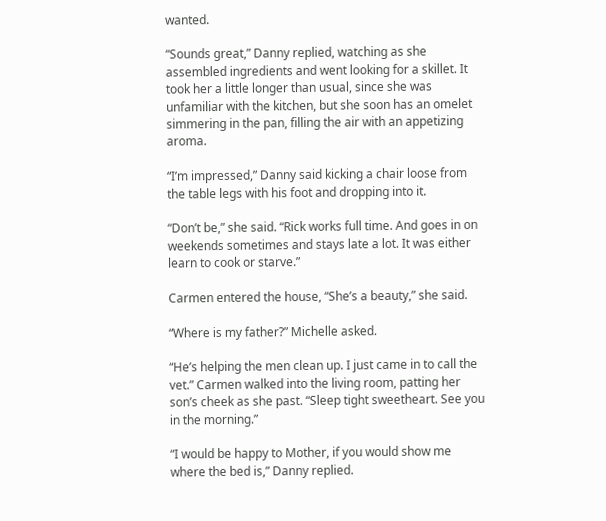wanted.

“Sounds great,” Danny replied, watching as she assembled ingredients and went looking for a skillet. It took her a little longer than usual, since she was unfamiliar with the kitchen, but she soon has an omelet simmering in the pan, filling the air with an appetizing aroma.

“I’m impressed,” Danny said kicking a chair loose from the table legs with his foot and dropping into it.

“Don’t be,” she said. “Rick works full time. And goes in on weekends sometimes and stays late a lot. It was either learn to cook or starve.”

Carmen entered the house, “She’s a beauty,” she said.

“Where is my father?” Michelle asked.

“He’s helping the men clean up. I just came in to call the vet.” Carmen walked into the living room, patting her son’s cheek as she past. “Sleep tight sweetheart. See you in the morning.”

“I would be happy to Mother, if you would show me where the bed is,” Danny replied.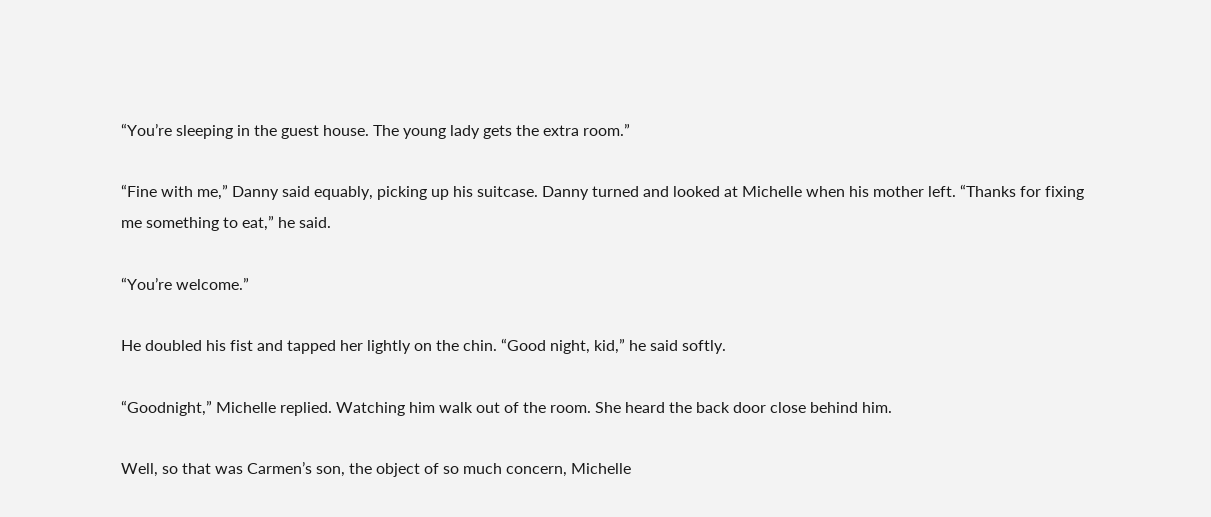“You’re sleeping in the guest house. The young lady gets the extra room.”

“Fine with me,” Danny said equably, picking up his suitcase. Danny turned and looked at Michelle when his mother left. “Thanks for fixing me something to eat,” he said.

“You’re welcome.”

He doubled his fist and tapped her lightly on the chin. “Good night, kid,” he said softly.

“Goodnight,” Michelle replied. Watching him walk out of the room. She heard the back door close behind him.

Well, so that was Carmen’s son, the object of so much concern, Michelle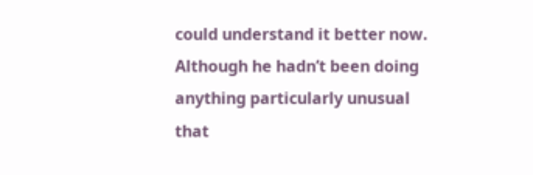could understand it better now. Although he hadn’t been doing anything particularly unusual that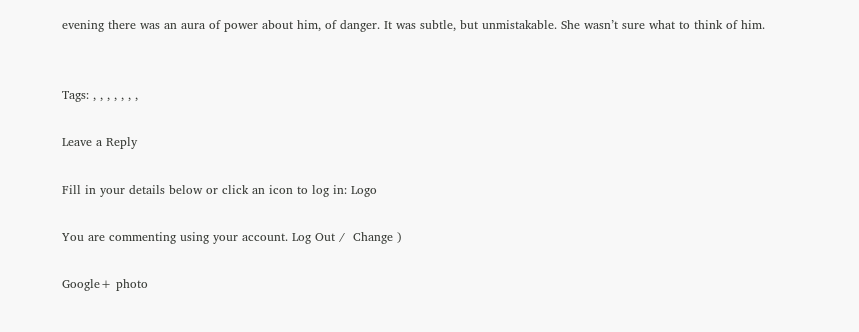evening there was an aura of power about him, of danger. It was subtle, but unmistakable. She wasn’t sure what to think of him.


Tags: , , , , , , ,

Leave a Reply

Fill in your details below or click an icon to log in: Logo

You are commenting using your account. Log Out /  Change )

Google+ photo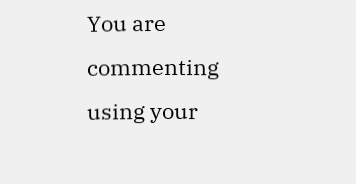You are commenting using your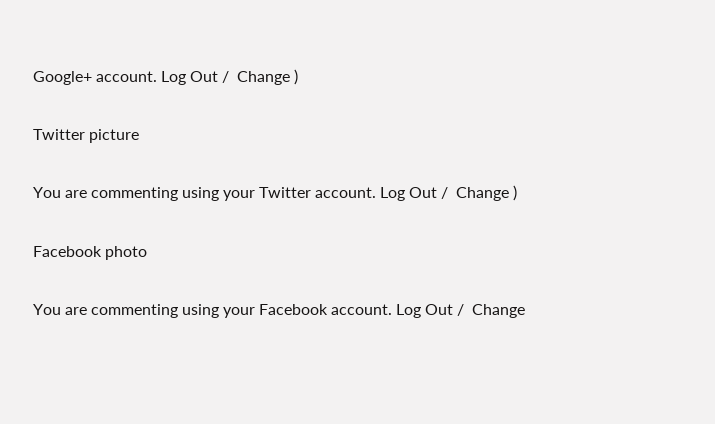Google+ account. Log Out /  Change )

Twitter picture

You are commenting using your Twitter account. Log Out /  Change )

Facebook photo

You are commenting using your Facebook account. Log Out /  Change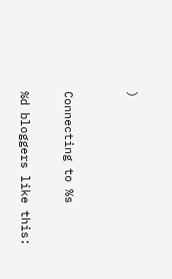)


Connecting to %s

%d bloggers like this: